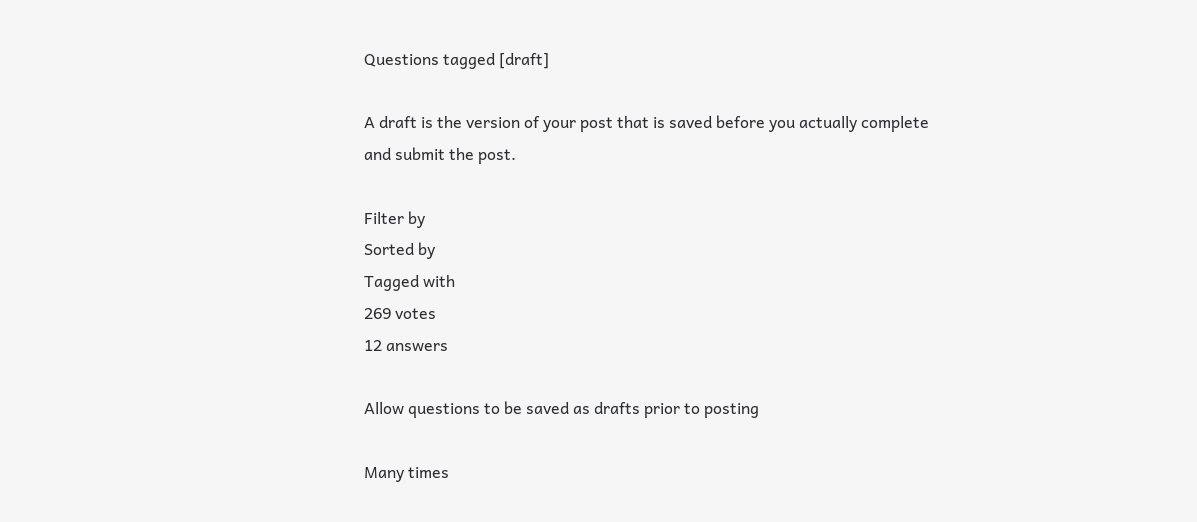Questions tagged [draft]

A draft is the version of your post that is saved before you actually complete and submit the post.

Filter by
Sorted by
Tagged with
269 votes
12 answers

Allow questions to be saved as drafts prior to posting

Many times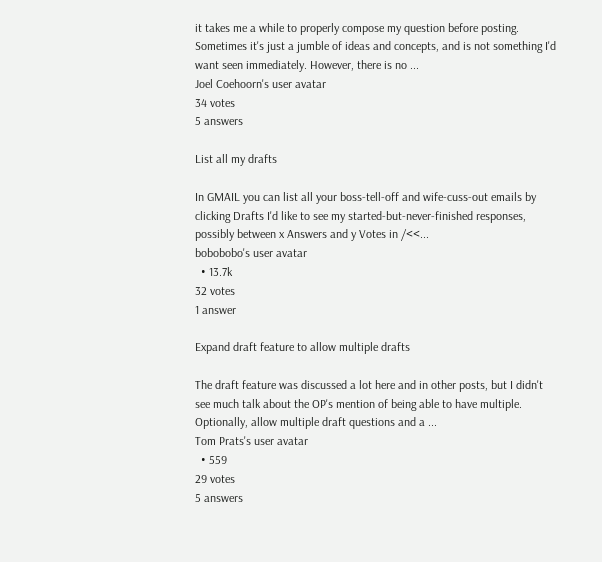it takes me a while to properly compose my question before posting. Sometimes it's just a jumble of ideas and concepts, and is not something I'd want seen immediately. However, there is no ...
Joel Coehoorn's user avatar
34 votes
5 answers

List all my drafts

In GMAIL you can list all your boss-tell-off and wife-cuss-out emails by clicking Drafts I'd like to see my started-but-never-finished responses, possibly between x Answers and y Votes in /<<...
bobobobo's user avatar
  • 13.7k
32 votes
1 answer

Expand draft feature to allow multiple drafts

The draft feature was discussed a lot here and in other posts, but I didn't see much talk about the OP's mention of being able to have multiple. Optionally, allow multiple draft questions and a ...
Tom Prats's user avatar
  • 559
29 votes
5 answers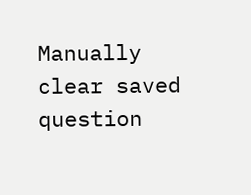Manually clear saved question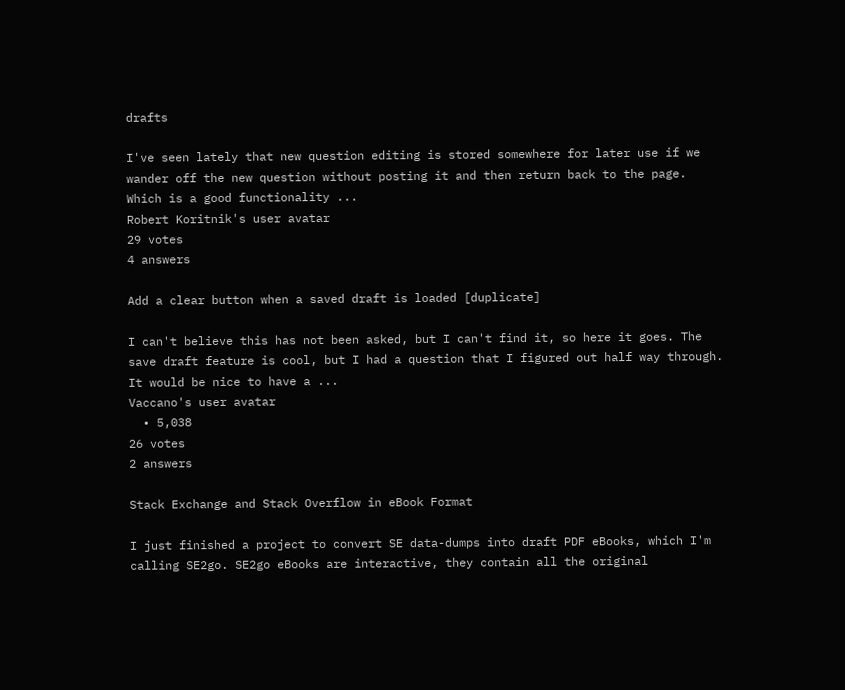drafts

I've seen lately that new question editing is stored somewhere for later use if we wander off the new question without posting it and then return back to the page. Which is a good functionality ...
Robert Koritnik's user avatar
29 votes
4 answers

Add a clear button when a saved draft is loaded [duplicate]

I can't believe this has not been asked, but I can't find it, so here it goes. The save draft feature is cool, but I had a question that I figured out half way through. It would be nice to have a ...
Vaccano's user avatar
  • 5,038
26 votes
2 answers

Stack Exchange and Stack Overflow in eBook Format

I just finished a project to convert SE data-dumps into draft PDF eBooks, which I'm calling SE2go. SE2go eBooks are interactive, they contain all the original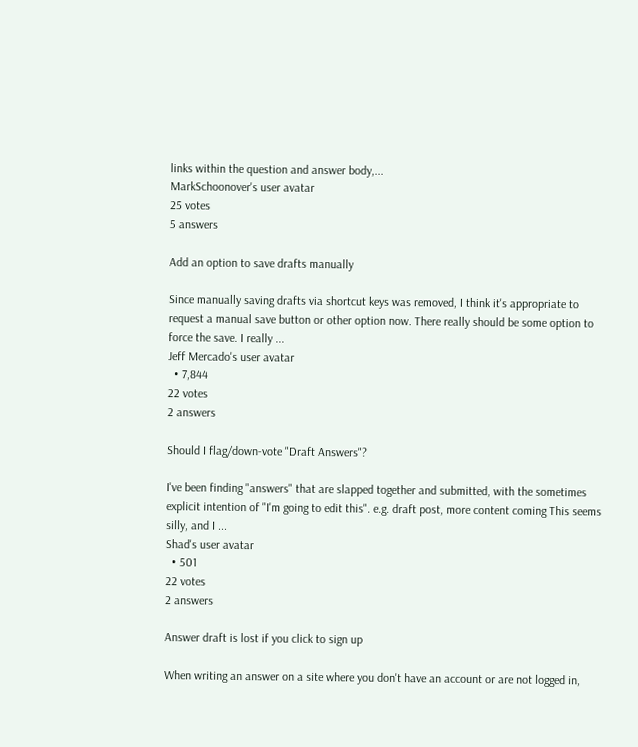links within the question and answer body,...
MarkSchoonover's user avatar
25 votes
5 answers

Add an option to save drafts manually

Since manually saving drafts via shortcut keys was removed, I think it's appropriate to request a manual save button or other option now. There really should be some option to force the save. I really ...
Jeff Mercado's user avatar
  • 7,844
22 votes
2 answers

Should I flag/down-vote "Draft Answers"?

I've been finding "answers" that are slapped together and submitted, with the sometimes explicit intention of "I'm going to edit this". e.g. draft post, more content coming This seems silly, and I ...
Shad's user avatar
  • 501
22 votes
2 answers

Answer draft is lost if you click to sign up

When writing an answer on a site where you don't have an account or are not logged in,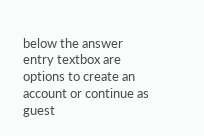below the answer entry textbox are options to create an account or continue as guest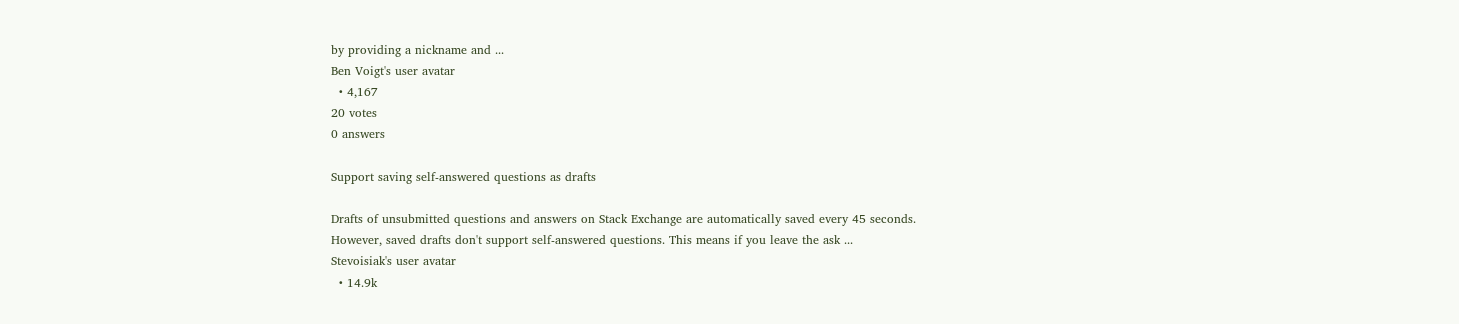by providing a nickname and ...
Ben Voigt's user avatar
  • 4,167
20 votes
0 answers

Support saving self-answered questions as drafts

Drafts of unsubmitted questions and answers on Stack Exchange are automatically saved every 45 seconds. However, saved drafts don't support self-answered questions. This means if you leave the ask ...
Stevoisiak's user avatar
  • 14.9k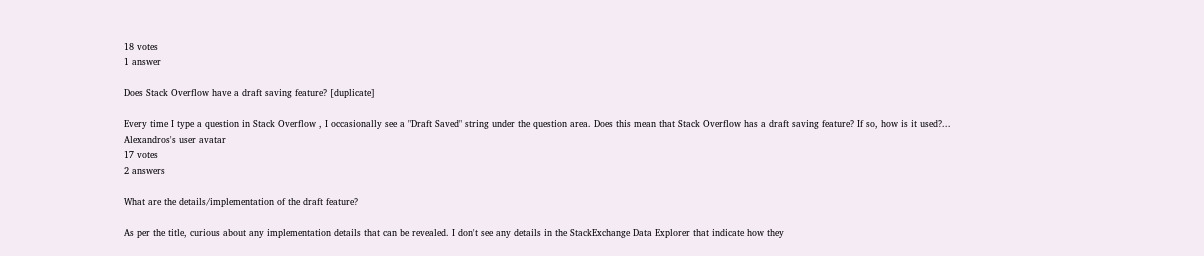18 votes
1 answer

Does Stack Overflow have a draft saving feature? [duplicate]

Every time I type a question in Stack Overflow , I occasionally see a "Draft Saved" string under the question area. Does this mean that Stack Overflow has a draft saving feature? If so, how is it used?...
Alexandros's user avatar
17 votes
2 answers

What are the details/implementation of the draft feature?

As per the title, curious about any implementation details that can be revealed. I don't see any details in the StackExchange Data Explorer that indicate how they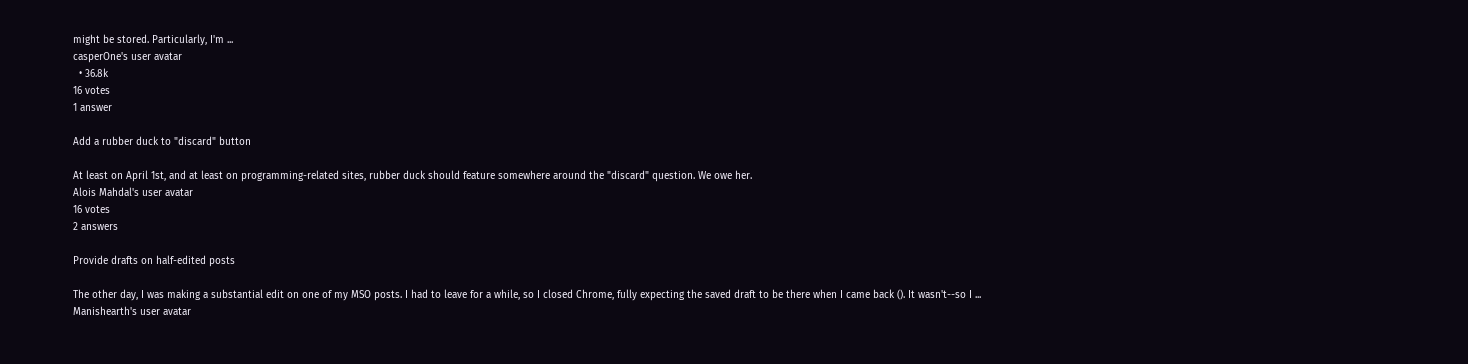might be stored. Particularly, I'm ...
casperOne's user avatar
  • 36.8k
16 votes
1 answer

Add a rubber duck to "discard" button

At least on April 1st, and at least on programming-related sites, rubber duck should feature somewhere around the "discard" question. We owe her.
Alois Mahdal's user avatar
16 votes
2 answers

Provide drafts on half-edited posts

The other day, I was making a substantial edit on one of my MSO posts. I had to leave for a while, so I closed Chrome, fully expecting the saved draft to be there when I came back (). It wasn't--so I ...
Manishearth's user avatar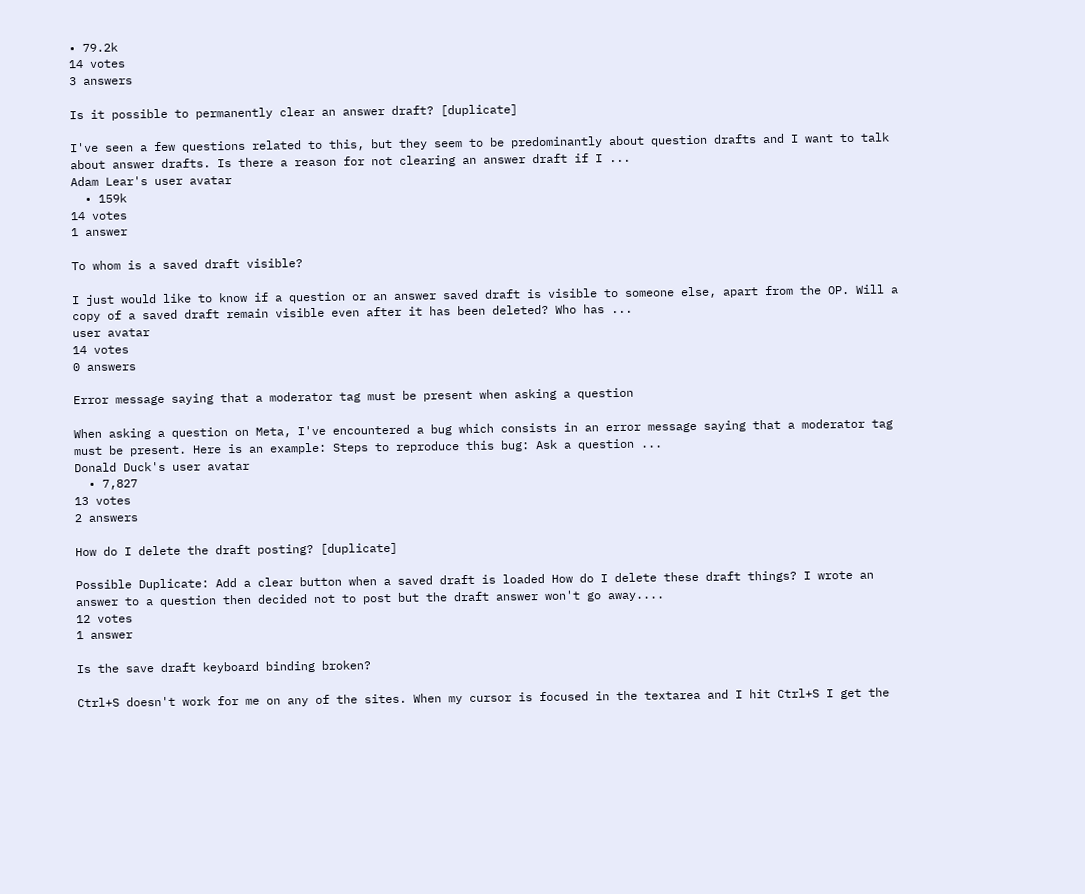• 79.2k
14 votes
3 answers

Is it possible to permanently clear an answer draft? [duplicate]

I've seen a few questions related to this, but they seem to be predominantly about question drafts and I want to talk about answer drafts. Is there a reason for not clearing an answer draft if I ...
Adam Lear's user avatar
  • 159k
14 votes
1 answer

To whom is a saved draft visible?

I just would like to know if a question or an answer saved draft is visible to someone else, apart from the OP. Will a copy of a saved draft remain visible even after it has been deleted? Who has ...
user avatar
14 votes
0 answers

Error message saying that a moderator tag must be present when asking a question

When asking a question on Meta, I've encountered a bug which consists in an error message saying that a moderator tag must be present. Here is an example: Steps to reproduce this bug: Ask a question ...
Donald Duck's user avatar
  • 7,827
13 votes
2 answers

How do I delete the draft posting? [duplicate]

Possible Duplicate: Add a clear button when a saved draft is loaded How do I delete these draft things? I wrote an answer to a question then decided not to post but the draft answer won't go away....
12 votes
1 answer

Is the save draft keyboard binding broken?

Ctrl+S doesn't work for me on any of the sites. When my cursor is focused in the textarea and I hit Ctrl+S I get the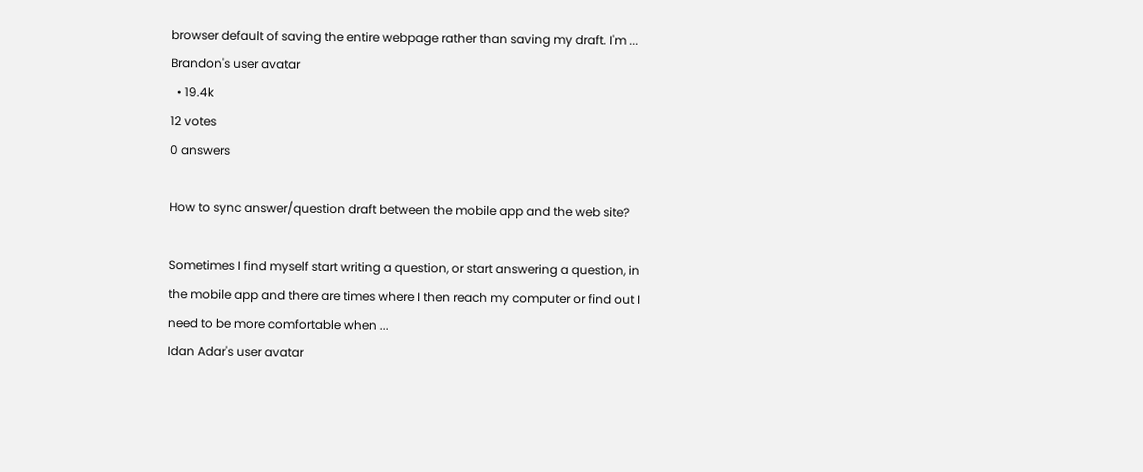browser default of saving the entire webpage rather than saving my draft. I'm ...
Brandon's user avatar
  • 19.4k
12 votes
0 answers

How to sync answer/question draft between the mobile app and the web site?

Sometimes I find myself start writing a question, or start answering a question, in the mobile app and there are times where I then reach my computer or find out I need to be more comfortable when ...
Idan Adar's user avatar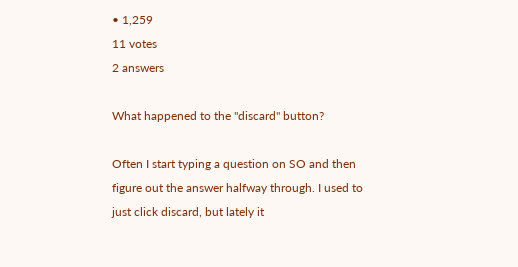• 1,259
11 votes
2 answers

What happened to the "discard" button?

Often I start typing a question on SO and then figure out the answer halfway through. I used to just click discard, but lately it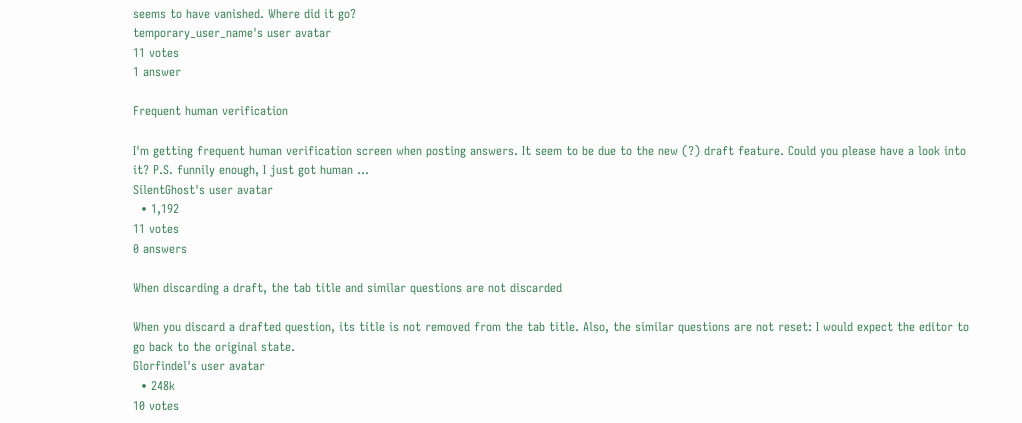seems to have vanished. Where did it go?
temporary_user_name's user avatar
11 votes
1 answer

Frequent human verification

I'm getting frequent human verification screen when posting answers. It seem to be due to the new (?) draft feature. Could you please have a look into it? P.S. funnily enough, I just got human ...
SilentGhost's user avatar
  • 1,192
11 votes
0 answers

When discarding a draft, the tab title and similar questions are not discarded

When you discard a drafted question, its title is not removed from the tab title. Also, the similar questions are not reset: I would expect the editor to go back to the original state.
Glorfindel's user avatar
  • 248k
10 votes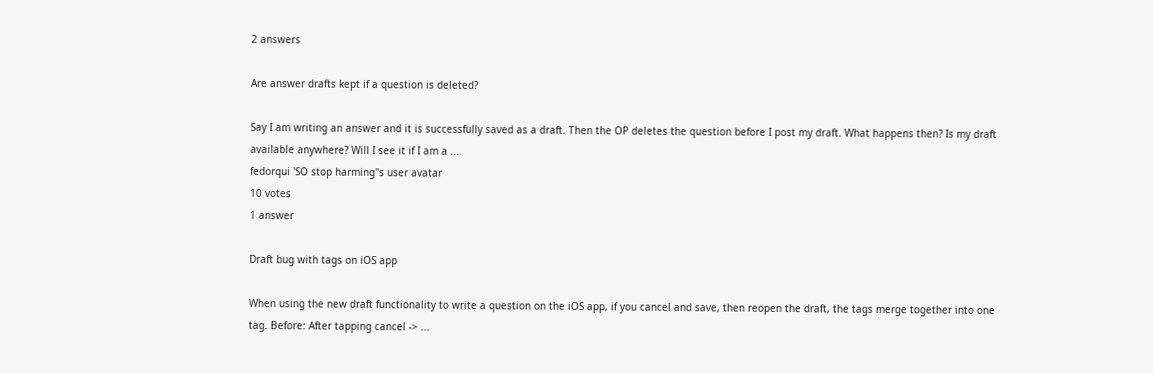2 answers

Are answer drafts kept if a question is deleted?

Say I am writing an answer and it is successfully saved as a draft. Then the OP deletes the question before I post my draft. What happens then? Is my draft available anywhere? Will I see it if I am a ...
fedorqui 'SO stop harming''s user avatar
10 votes
1 answer

Draft bug with tags on iOS app

When using the new draft functionality to write a question on the iOS app, if you cancel and save, then reopen the draft, the tags merge together into one tag. Before: After tapping cancel -> ...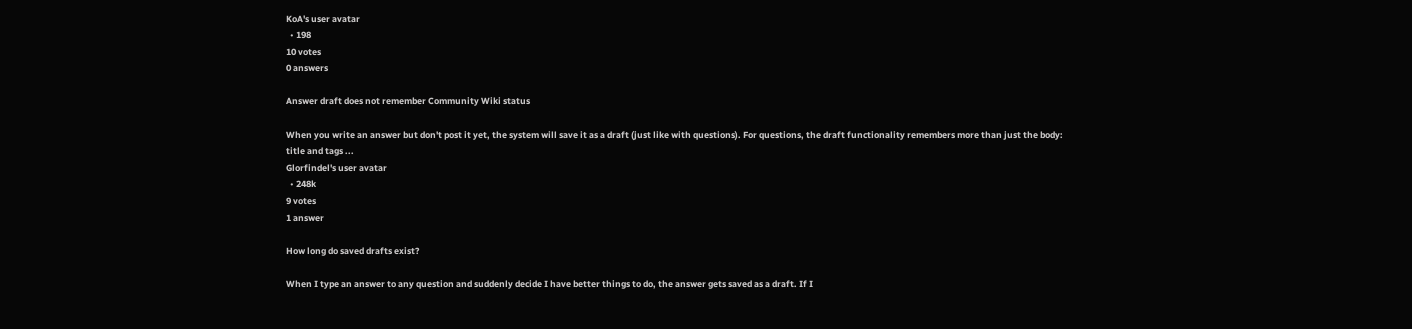KoA's user avatar
  • 198
10 votes
0 answers

Answer draft does not remember Community Wiki status

When you write an answer but don't post it yet, the system will save it as a draft (just like with questions). For questions, the draft functionality remembers more than just the body: title and tags ...
Glorfindel's user avatar
  • 248k
9 votes
1 answer

How long do saved drafts exist?

When I type an answer to any question and suddenly decide I have better things to do, the answer gets saved as a draft. If I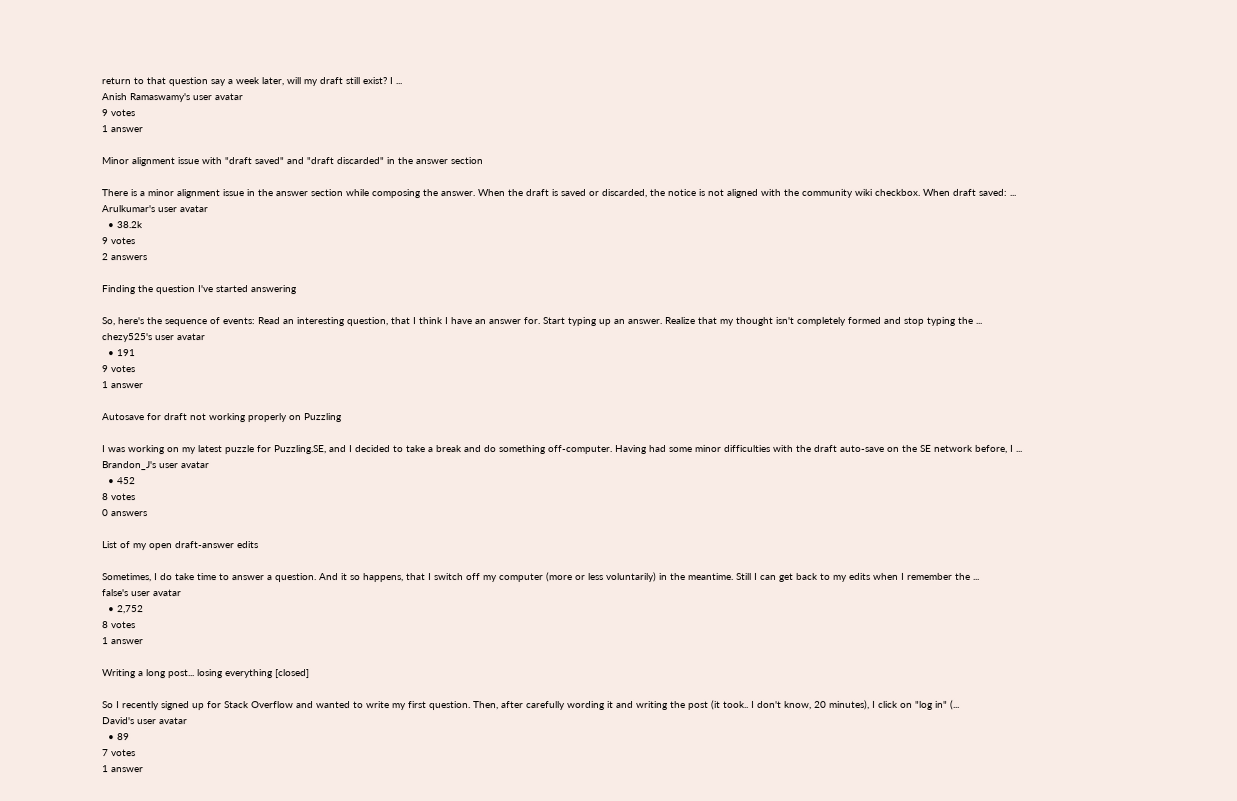return to that question say a week later, will my draft still exist? I ...
Anish Ramaswamy's user avatar
9 votes
1 answer

Minor alignment issue with "draft saved" and "draft discarded" in the answer section

There is a minor alignment issue in the answer section while composing the answer. When the draft is saved or discarded, the notice is not aligned with the community wiki checkbox. When draft saved: ...
Arulkumar's user avatar
  • 38.2k
9 votes
2 answers

Finding the question I've started answering

So, here's the sequence of events: Read an interesting question, that I think I have an answer for. Start typing up an answer. Realize that my thought isn't completely formed and stop typing the ...
chezy525's user avatar
  • 191
9 votes
1 answer

Autosave for draft not working properly on Puzzling

I was working on my latest puzzle for Puzzling.SE, and I decided to take a break and do something off-computer. Having had some minor difficulties with the draft auto-save on the SE network before, I ...
Brandon_J's user avatar
  • 452
8 votes
0 answers

List of my open draft-answer edits

Sometimes, I do take time to answer a question. And it so happens, that I switch off my computer (more or less voluntarily) in the meantime. Still I can get back to my edits when I remember the ...
false's user avatar
  • 2,752
8 votes
1 answer

Writing a long post... losing everything [closed]

So I recently signed up for Stack Overflow and wanted to write my first question. Then, after carefully wording it and writing the post (it took.. I don't know, 20 minutes), I click on "log in" (...
David's user avatar
  • 89
7 votes
1 answer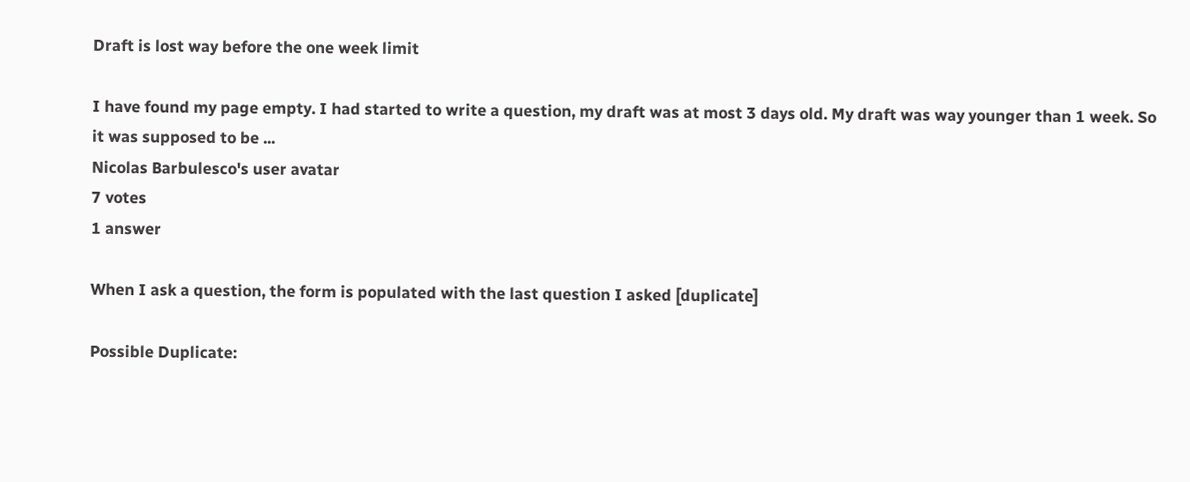Draft is lost way before the one week limit

I have found my page empty. I had started to write a question, my draft was at most 3 days old. My draft was way younger than 1 week. So it was supposed to be ...
Nicolas Barbulesco's user avatar
7 votes
1 answer

When I ask a question, the form is populated with the last question I asked [duplicate]

Possible Duplicate: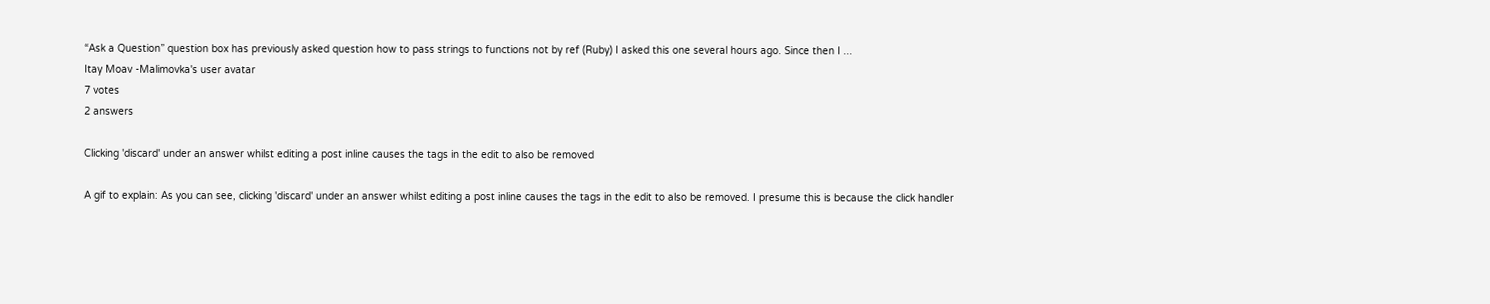“Ask a Question” question box has previously asked question how to pass strings to functions not by ref (Ruby) I asked this one several hours ago. Since then I ...
Itay Moav -Malimovka's user avatar
7 votes
2 answers

Clicking 'discard' under an answer whilst editing a post inline causes the tags in the edit to also be removed

A gif to explain: As you can see, clicking 'discard' under an answer whilst editing a post inline causes the tags in the edit to also be removed. I presume this is because the click handler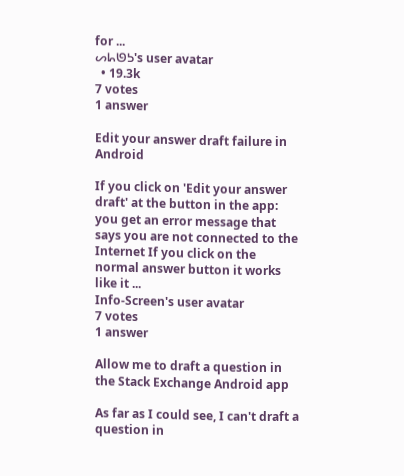for ...
ᔕᖺᘎᕊ's user avatar
  • 19.3k
7 votes
1 answer

Edit your answer draft failure in Android

If you click on 'Edit your answer draft' at the button in the app: you get an error message that says you are not connected to the Internet If you click on the normal answer button it works like it ...
Info-Screen's user avatar
7 votes
1 answer

Allow me to draft a question in the Stack Exchange Android app

As far as I could see, I can't draft a question in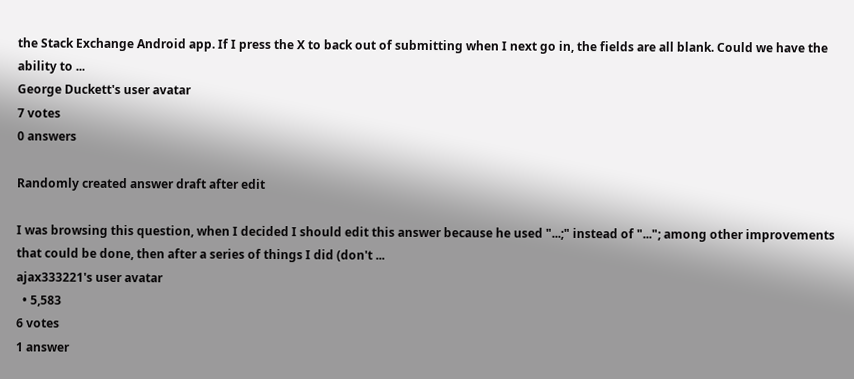the Stack Exchange Android app. If I press the X to back out of submitting when I next go in, the fields are all blank. Could we have the ability to ...
George Duckett's user avatar
7 votes
0 answers

Randomly created answer draft after edit

I was browsing this question, when I decided I should edit this answer because he used "...;" instead of "..."; among other improvements that could be done, then after a series of things I did (don't ...
ajax333221's user avatar
  • 5,583
6 votes
1 answer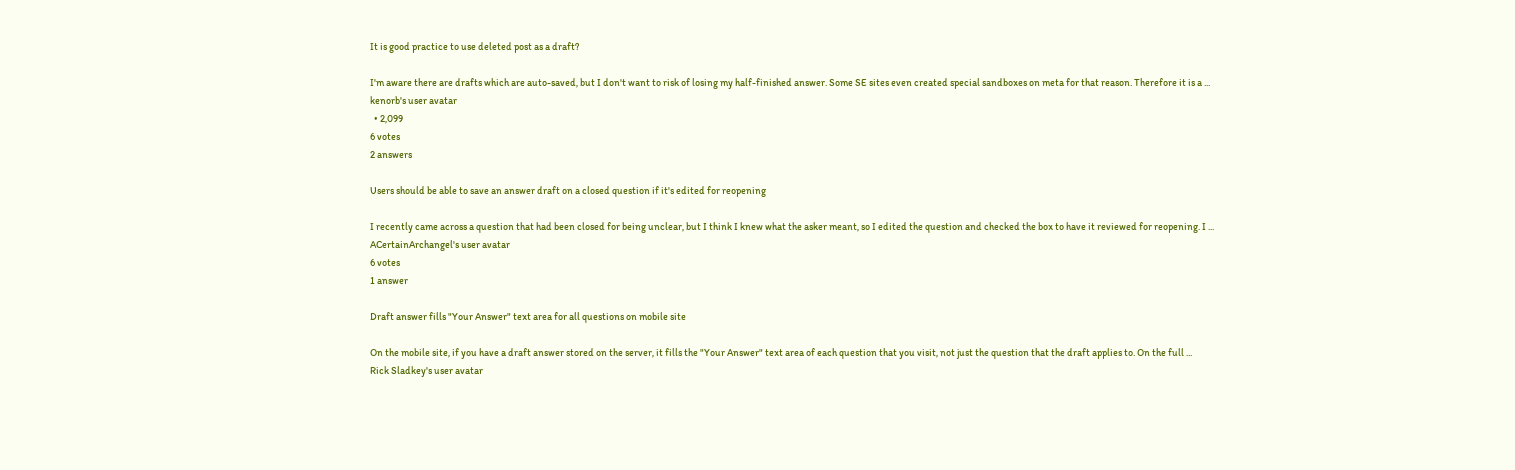It is good practice to use deleted post as a draft?

I'm aware there are drafts which are auto-saved, but I don't want to risk of losing my half-finished answer. Some SE sites even created special sandboxes on meta for that reason. Therefore it is a ...
kenorb's user avatar
  • 2,099
6 votes
2 answers

Users should be able to save an answer draft on a closed question if it's edited for reopening

I recently came across a question that had been closed for being unclear, but I think I knew what the asker meant, so I edited the question and checked the box to have it reviewed for reopening. I ...
ACertainArchangel's user avatar
6 votes
1 answer

Draft answer fills "Your Answer" text area for all questions on mobile site

On the mobile site, if you have a draft answer stored on the server, it fills the "Your Answer" text area of each question that you visit, not just the question that the draft applies to. On the full ...
Rick Sladkey's user avatar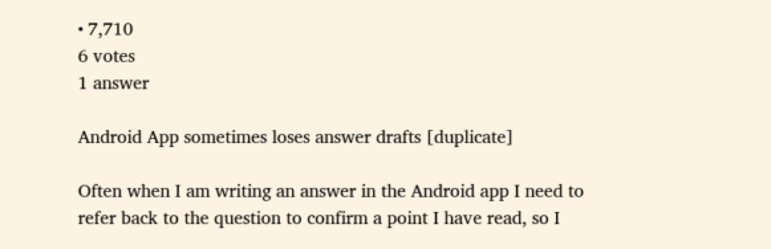• 7,710
6 votes
1 answer

Android App sometimes loses answer drafts [duplicate]

Often when I am writing an answer in the Android app I need to refer back to the question to confirm a point I have read, so I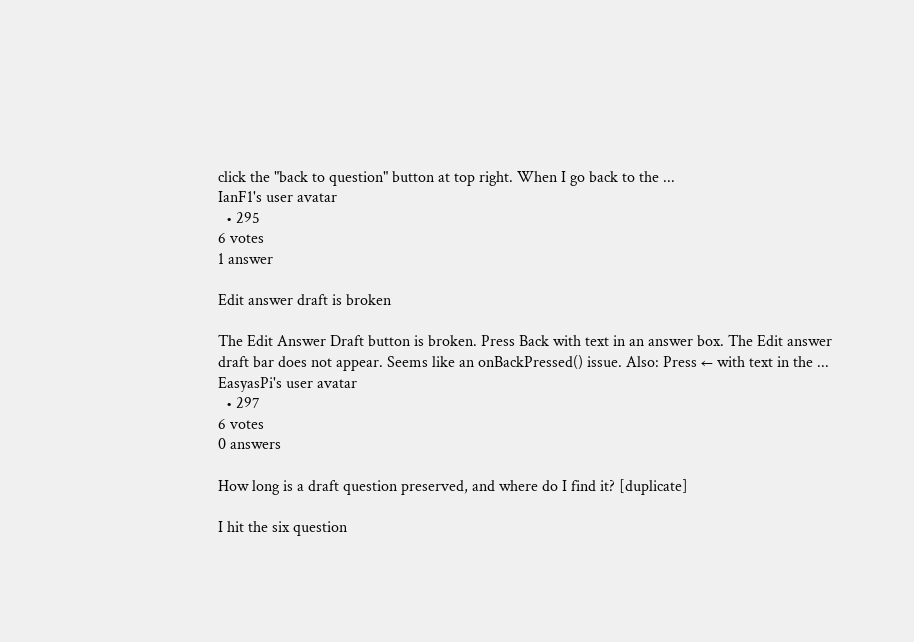click the "back to question" button at top right. When I go back to the ...
IanF1's user avatar
  • 295
6 votes
1 answer

Edit answer draft is broken

The Edit Answer Draft button is broken. Press Back with text in an answer box. The Edit answer draft bar does not appear. Seems like an onBackPressed() issue. Also: Press ← with text in the ...
EasyasPi's user avatar
  • 297
6 votes
0 answers

How long is a draft question preserved, and where do I find it? [duplicate]

I hit the six question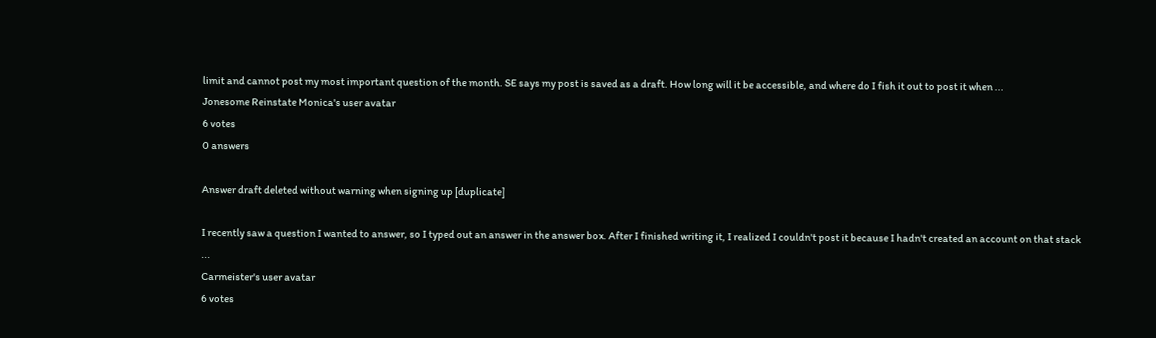limit and cannot post my most important question of the month. SE says my post is saved as a draft. How long will it be accessible, and where do I fish it out to post it when ...
Jonesome Reinstate Monica's user avatar
6 votes
0 answers

Answer draft deleted without warning when signing up [duplicate]

I recently saw a question I wanted to answer, so I typed out an answer in the answer box. After I finished writing it, I realized I couldn't post it because I hadn't created an account on that stack ...
Carmeister's user avatar
6 votes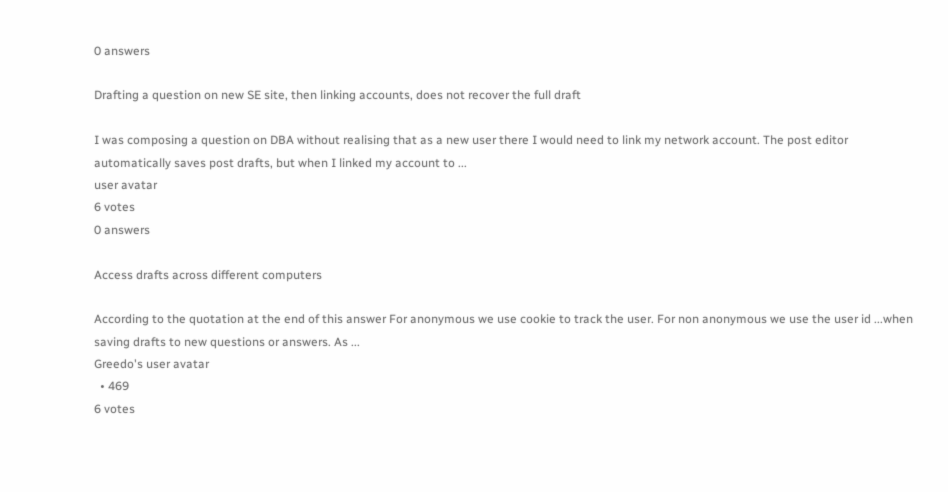0 answers

Drafting a question on new SE site, then linking accounts, does not recover the full draft

I was composing a question on DBA without realising that as a new user there I would need to link my network account. The post editor automatically saves post drafts, but when I linked my account to ...
user avatar
6 votes
0 answers

Access drafts across different computers

According to the quotation at the end of this answer For anonymous we use cookie to track the user. For non anonymous we use the user id ...when saving drafts to new questions or answers. As ...
Greedo's user avatar
  • 469
6 votes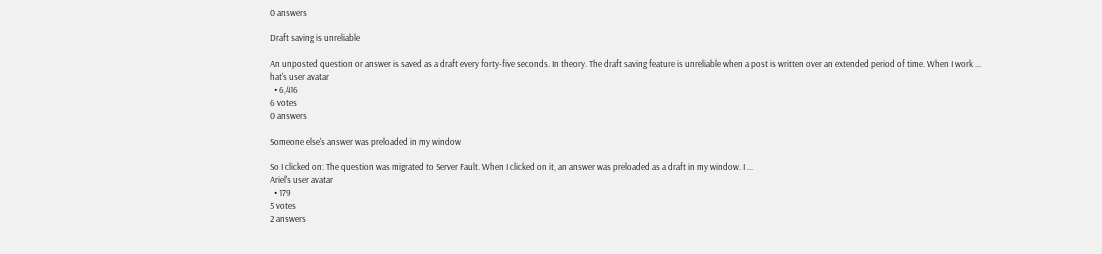0 answers

Draft saving is unreliable

An unposted question or answer is saved as a draft every forty-five seconds. In theory. The draft saving feature is unreliable when a post is written over an extended period of time. When I work ...
hat's user avatar
  • 6,416
6 votes
0 answers

Someone else's answer was preloaded in my window

So I clicked on: The question was migrated to Server Fault. When I clicked on it, an answer was preloaded as a draft in my window. I ...
Ariel's user avatar
  • 179
5 votes
2 answers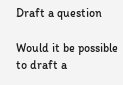Draft a question

Would it be possible to draft a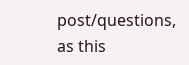post/questions, as this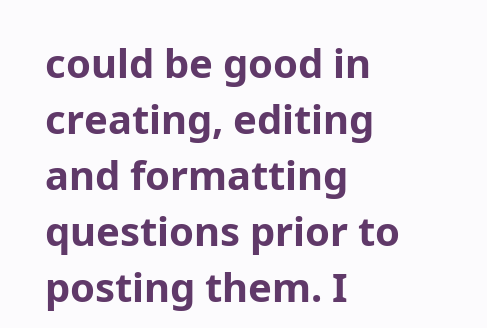could be good in creating, editing and formatting questions prior to posting them. I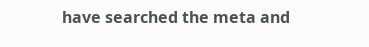have searched the meta and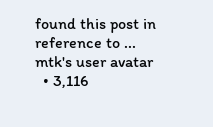found this post in reference to ...
mtk's user avatar
  • 3,116